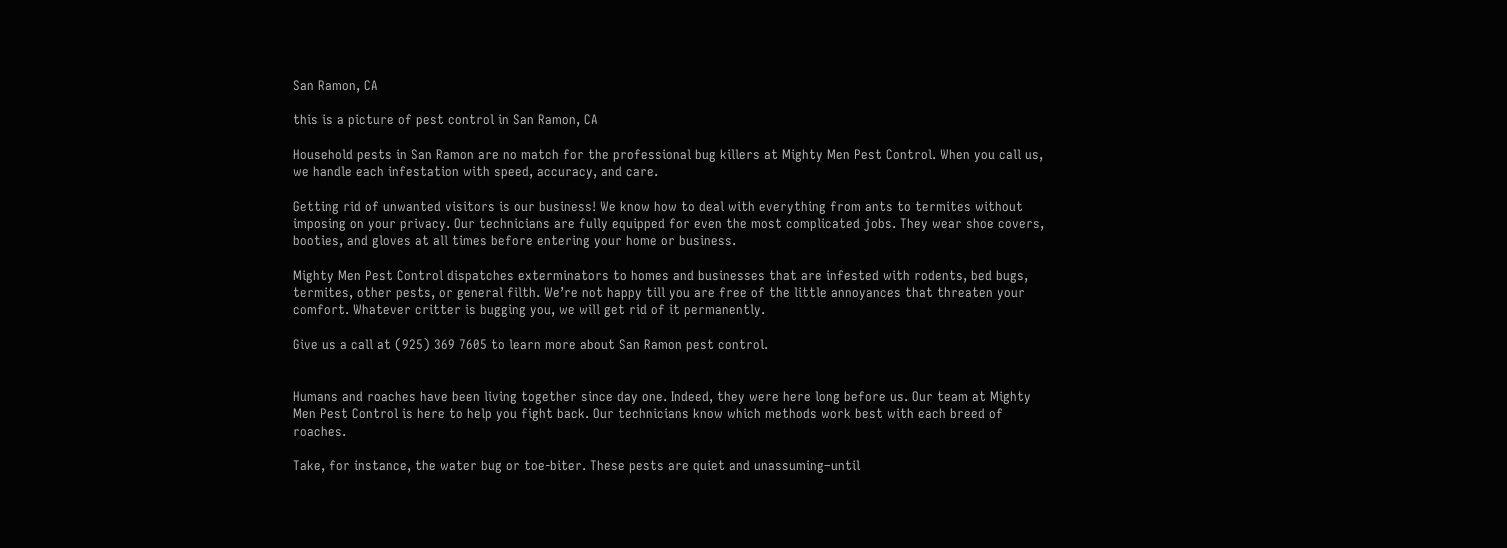San Ramon, CA

this is a picture of pest control in San Ramon, CA

Household pests in San Ramon are no match for the professional bug killers at Mighty Men Pest Control. When you call us, we handle each infestation with speed, accuracy, and care.

Getting rid of unwanted visitors is our business! We know how to deal with everything from ants to termites without imposing on your privacy. Our technicians are fully equipped for even the most complicated jobs. They wear shoe covers, booties, and gloves at all times before entering your home or business.

Mighty Men Pest Control dispatches exterminators to homes and businesses that are infested with rodents, bed bugs, termites, other pests, or general filth. We’re not happy till you are free of the little annoyances that threaten your comfort. Whatever critter is bugging you, we will get rid of it permanently.

Give us a call at (925) 369 7605 to learn more about San Ramon pest control.


Humans and roaches have been living together since day one. Indeed, they were here long before us. Our team at Mighty Men Pest Control is here to help you fight back. Our technicians know which methods work best with each breed of roaches.

Take, for instance, the water bug or toe-biter. These pests are quiet and unassuming–until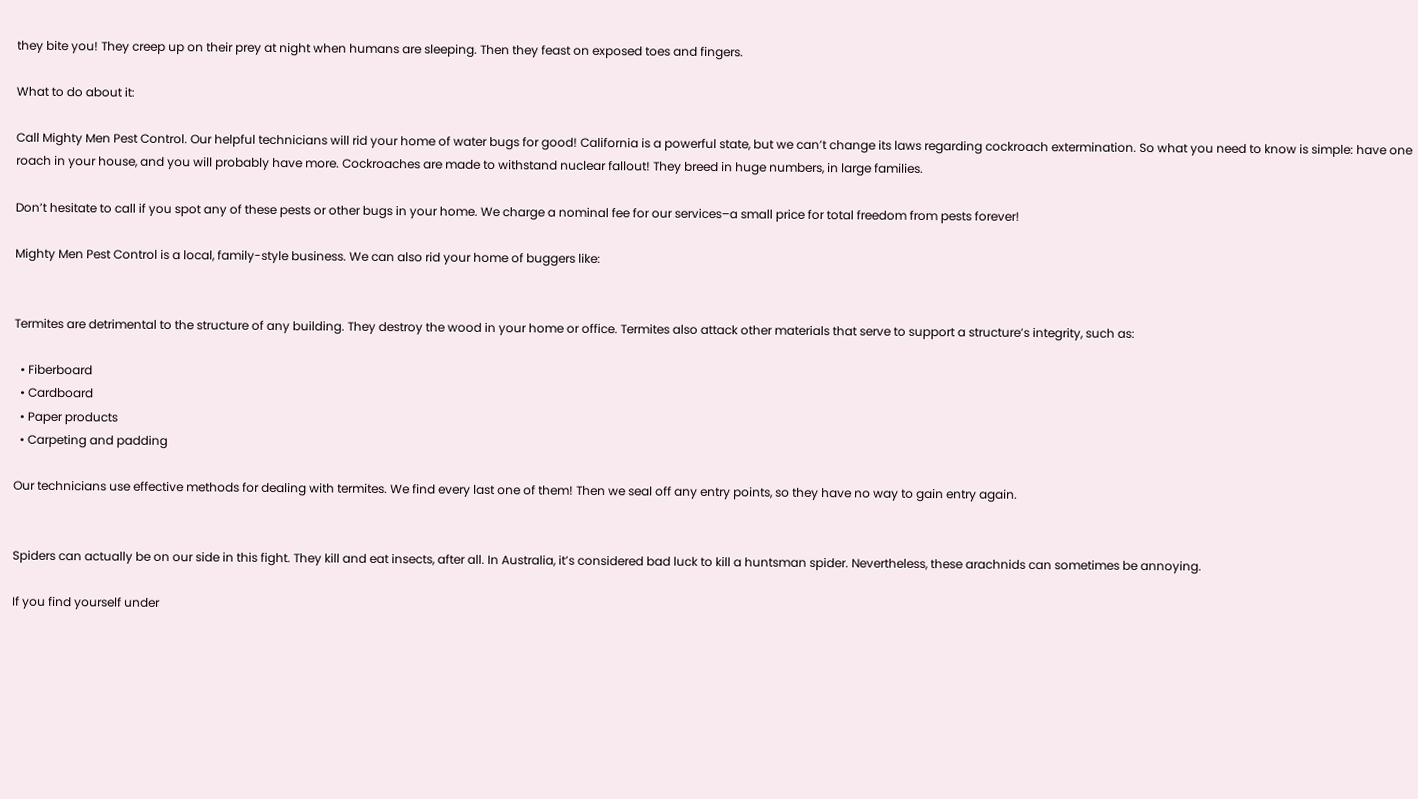they bite you! They creep up on their prey at night when humans are sleeping. Then they feast on exposed toes and fingers.

What to do about it:

Call Mighty Men Pest Control. Our helpful technicians will rid your home of water bugs for good! California is a powerful state, but we can’t change its laws regarding cockroach extermination. So what you need to know is simple: have one roach in your house, and you will probably have more. Cockroaches are made to withstand nuclear fallout! They breed in huge numbers, in large families.

Don’t hesitate to call if you spot any of these pests or other bugs in your home. We charge a nominal fee for our services–a small price for total freedom from pests forever!

Mighty Men Pest Control is a local, family-style business. We can also rid your home of buggers like:


Termites are detrimental to the structure of any building. They destroy the wood in your home or office. Termites also attack other materials that serve to support a structure’s integrity, such as:

  • Fiberboard
  • Cardboard
  • Paper products
  • Carpeting and padding

Our technicians use effective methods for dealing with termites. We find every last one of them! Then we seal off any entry points, so they have no way to gain entry again.


Spiders can actually be on our side in this fight. They kill and eat insects, after all. In Australia, it’s considered bad luck to kill a huntsman spider. Nevertheless, these arachnids can sometimes be annoying.

If you find yourself under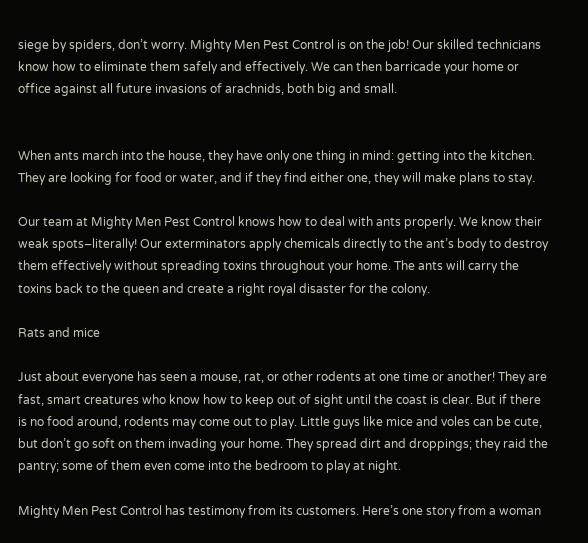siege by spiders, don’t worry. Mighty Men Pest Control is on the job! Our skilled technicians know how to eliminate them safely and effectively. We can then barricade your home or office against all future invasions of arachnids, both big and small.


When ants march into the house, they have only one thing in mind: getting into the kitchen. They are looking for food or water, and if they find either one, they will make plans to stay.

Our team at Mighty Men Pest Control knows how to deal with ants properly. We know their weak spots–literally! Our exterminators apply chemicals directly to the ant’s body to destroy them effectively without spreading toxins throughout your home. The ants will carry the toxins back to the queen and create a right royal disaster for the colony.

Rats and mice

Just about everyone has seen a mouse, rat, or other rodents at one time or another! They are fast, smart creatures who know how to keep out of sight until the coast is clear. But if there is no food around, rodents may come out to play. Little guys like mice and voles can be cute, but don’t go soft on them invading your home. They spread dirt and droppings; they raid the pantry; some of them even come into the bedroom to play at night.

Mighty Men Pest Control has testimony from its customers. Here’s one story from a woman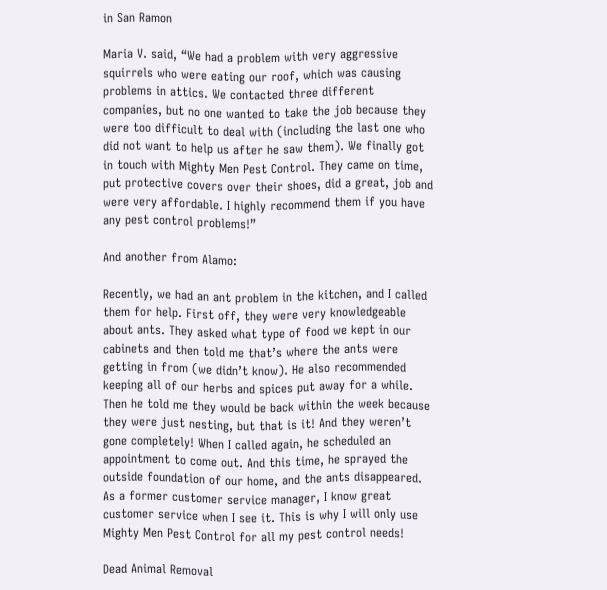in San Ramon

Maria V. said, “We had a problem with very aggressive squirrels who were eating our roof, which was causing problems in attics. We contacted three different companies, but no one wanted to take the job because they were too difficult to deal with (including the last one who did not want to help us after he saw them). We finally got in touch with Mighty Men Pest Control. They came on time, put protective covers over their shoes, did a great, job and were very affordable. I highly recommend them if you have any pest control problems!”

And another from Alamo:

Recently, we had an ant problem in the kitchen, and I called them for help. First off, they were very knowledgeable about ants. They asked what type of food we kept in our cabinets and then told me that’s where the ants were getting in from (we didn’t know). He also recommended keeping all of our herbs and spices put away for a while. Then he told me they would be back within the week because they were just nesting, but that is it! And they weren’t gone completely! When I called again, he scheduled an appointment to come out. And this time, he sprayed the outside foundation of our home, and the ants disappeared. As a former customer service manager, I know great customer service when I see it. This is why I will only use Mighty Men Pest Control for all my pest control needs!

Dead Animal Removal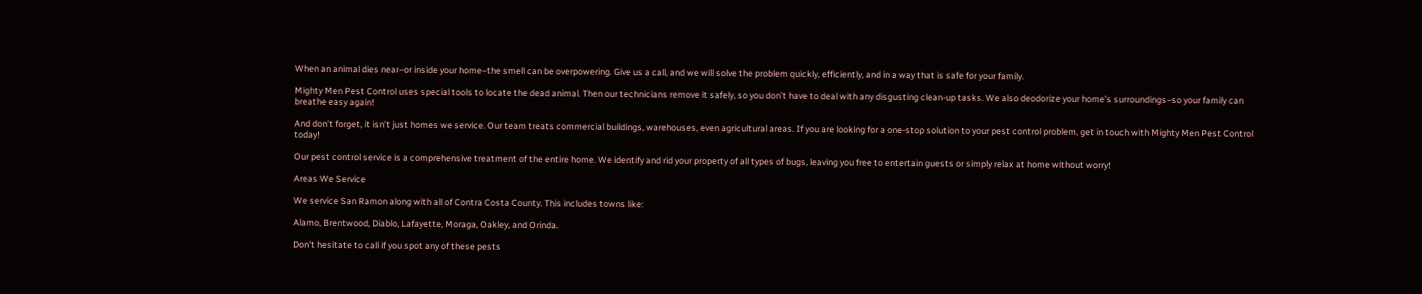When an animal dies near–or inside your home–the smell can be overpowering. Give us a call, and we will solve the problem quickly, efficiently, and in a way that is safe for your family.

Mighty Men Pest Control uses special tools to locate the dead animal. Then our technicians remove it safely, so you don’t have to deal with any disgusting clean-up tasks. We also deodorize your home’s surroundings–so your family can breathe easy again!

And don’t forget, it isn’t just homes we service. Our team treats commercial buildings, warehouses, even agricultural areas. If you are looking for a one-stop solution to your pest control problem, get in touch with Mighty Men Pest Control today!

Our pest control service is a comprehensive treatment of the entire home. We identify and rid your property of all types of bugs, leaving you free to entertain guests or simply relax at home without worry!

Areas We Service

We service San Ramon along with all of Contra Costa County. This includes towns like:

Alamo, Brentwood, Diablo, Lafayette, Moraga, Oakley, and Orinda.

Don’t hesitate to call if you spot any of these pests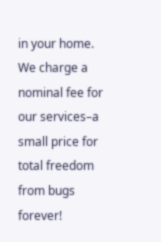in your home. We charge a nominal fee for our services–a small price for total freedom from bugs forever!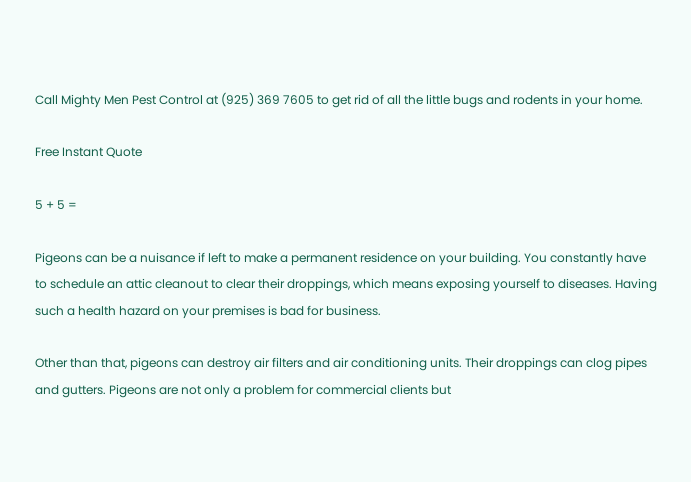Call Mighty Men Pest Control at (925) 369 7605 to get rid of all the little bugs and rodents in your home.

Free Instant Quote

5 + 5 =

Pigeons can be a nuisance if left to make a permanent residence on your building. You constantly have to schedule an attic cleanout to clear their droppings, which means exposing yourself to diseases. Having such a health hazard on your premises is bad for business.

Other than that, pigeons can destroy air filters and air conditioning units. Their droppings can clog pipes and gutters. Pigeons are not only a problem for commercial clients but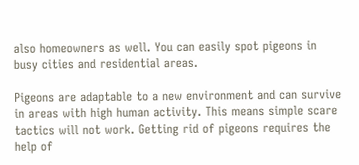also homeowners as well. You can easily spot pigeons in busy cities and residential areas.

Pigeons are adaptable to a new environment and can survive in areas with high human activity. This means simple scare tactics will not work. Getting rid of pigeons requires the help of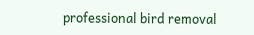professional bird removal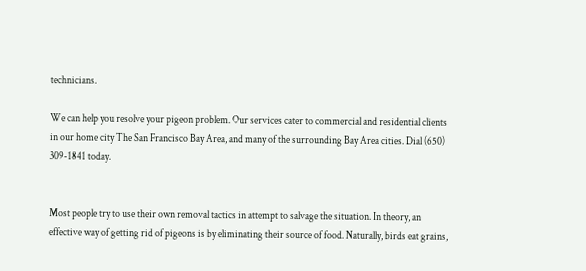technicians.

We can help you resolve your pigeon problem. Our services cater to commercial and residential clients in our home city The San Francisco Bay Area, and many of the surrounding Bay Area cities. Dial (650) 309-1841 today.


Most people try to use their own removal tactics in attempt to salvage the situation. In theory, an effective way of getting rid of pigeons is by eliminating their source of food. Naturally, birds eat grains,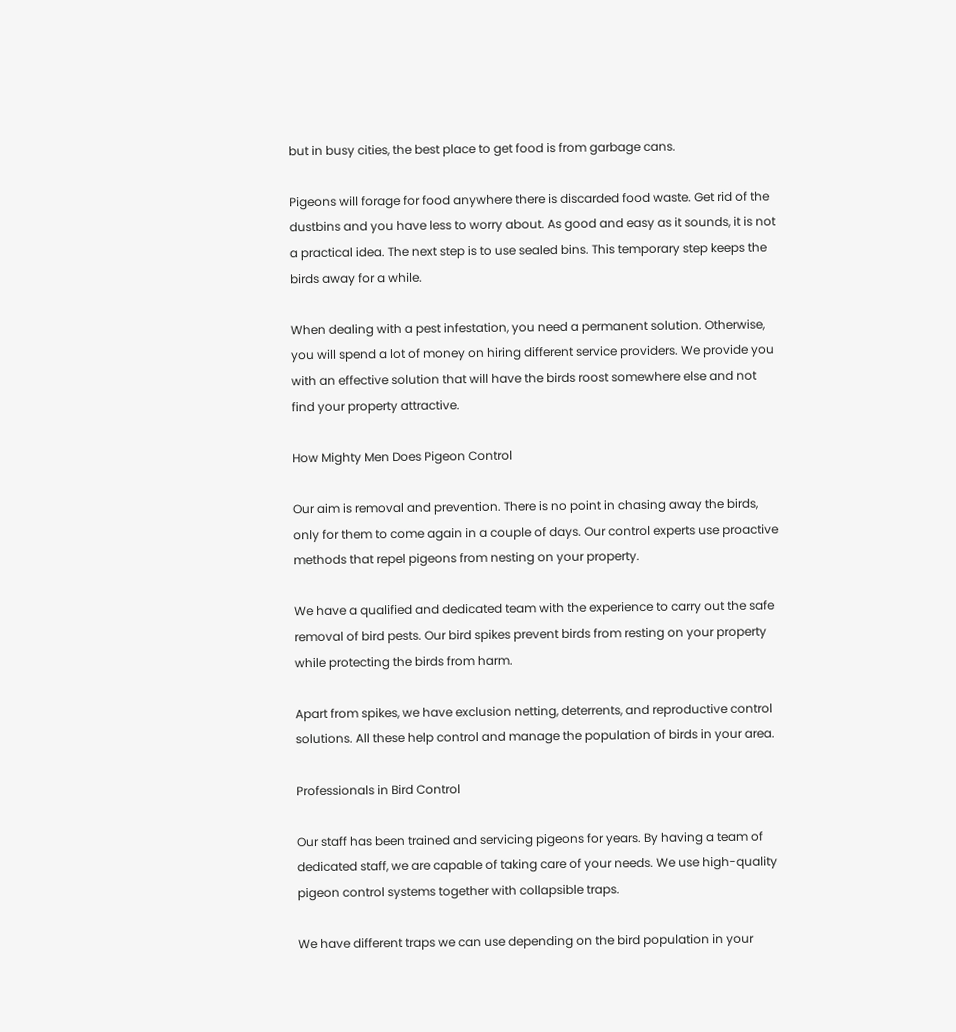but in busy cities, the best place to get food is from garbage cans.

Pigeons will forage for food anywhere there is discarded food waste. Get rid of the dustbins and you have less to worry about. As good and easy as it sounds, it is not a practical idea. The next step is to use sealed bins. This temporary step keeps the birds away for a while.

When dealing with a pest infestation, you need a permanent solution. Otherwise, you will spend a lot of money on hiring different service providers. We provide you with an effective solution that will have the birds roost somewhere else and not find your property attractive.

How Mighty Men Does Pigeon Control

Our aim is removal and prevention. There is no point in chasing away the birds, only for them to come again in a couple of days. Our control experts use proactive methods that repel pigeons from nesting on your property.

We have a qualified and dedicated team with the experience to carry out the safe removal of bird pests. Our bird spikes prevent birds from resting on your property while protecting the birds from harm.

Apart from spikes, we have exclusion netting, deterrents, and reproductive control solutions. All these help control and manage the population of birds in your area.

Professionals in Bird Control

Our staff has been trained and servicing pigeons for years. By having a team of dedicated staff, we are capable of taking care of your needs. We use high-quality pigeon control systems together with collapsible traps.

We have different traps we can use depending on the bird population in your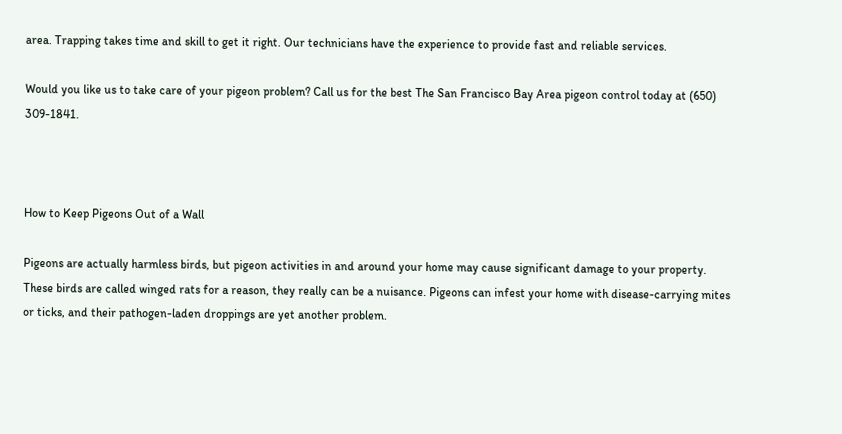area. Trapping takes time and skill to get it right. Our technicians have the experience to provide fast and reliable services.

Would you like us to take care of your pigeon problem? Call us for the best The San Francisco Bay Area pigeon control today at (650) 309-1841.



How to Keep Pigeons Out of a Wall

Pigeons are actually harmless birds, but pigeon activities in and around your home may cause significant damage to your property. These birds are called winged rats for a reason, they really can be a nuisance. Pigeons can infest your home with disease-carrying mites or ticks, and their pathogen-laden droppings are yet another problem.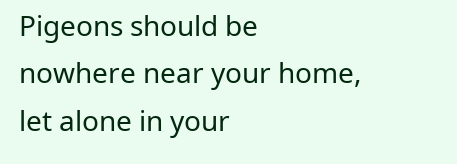Pigeons should be nowhere near your home, let alone in your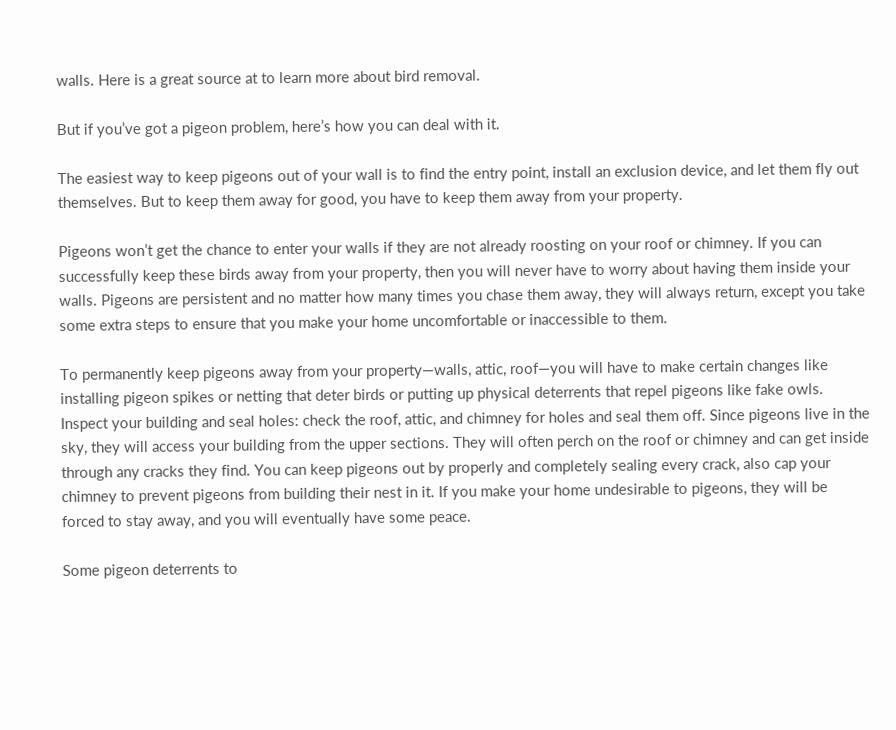walls. Here is a great source at to learn more about bird removal.

But if you’ve got a pigeon problem, here’s how you can deal with it.

The easiest way to keep pigeons out of your wall is to find the entry point, install an exclusion device, and let them fly out themselves. But to keep them away for good, you have to keep them away from your property.

Pigeons won’t get the chance to enter your walls if they are not already roosting on your roof or chimney. If you can successfully keep these birds away from your property, then you will never have to worry about having them inside your walls. Pigeons are persistent and no matter how many times you chase them away, they will always return, except you take some extra steps to ensure that you make your home uncomfortable or inaccessible to them.

To permanently keep pigeons away from your property—walls, attic, roof—you will have to make certain changes like installing pigeon spikes or netting that deter birds or putting up physical deterrents that repel pigeons like fake owls. Inspect your building and seal holes: check the roof, attic, and chimney for holes and seal them off. Since pigeons live in the sky, they will access your building from the upper sections. They will often perch on the roof or chimney and can get inside through any cracks they find. You can keep pigeons out by properly and completely sealing every crack, also cap your chimney to prevent pigeons from building their nest in it. If you make your home undesirable to pigeons, they will be forced to stay away, and you will eventually have some peace.

Some pigeon deterrents to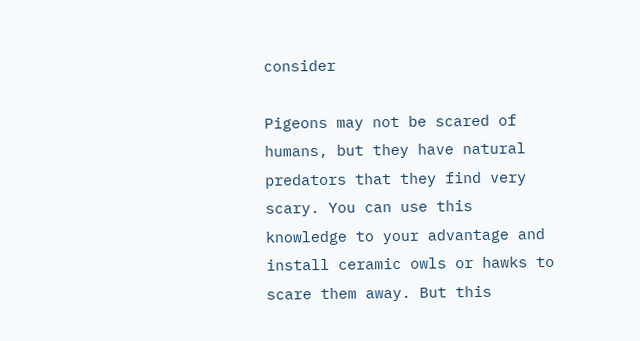consider

Pigeons may not be scared of humans, but they have natural predators that they find very scary. You can use this knowledge to your advantage and install ceramic owls or hawks to scare them away. But this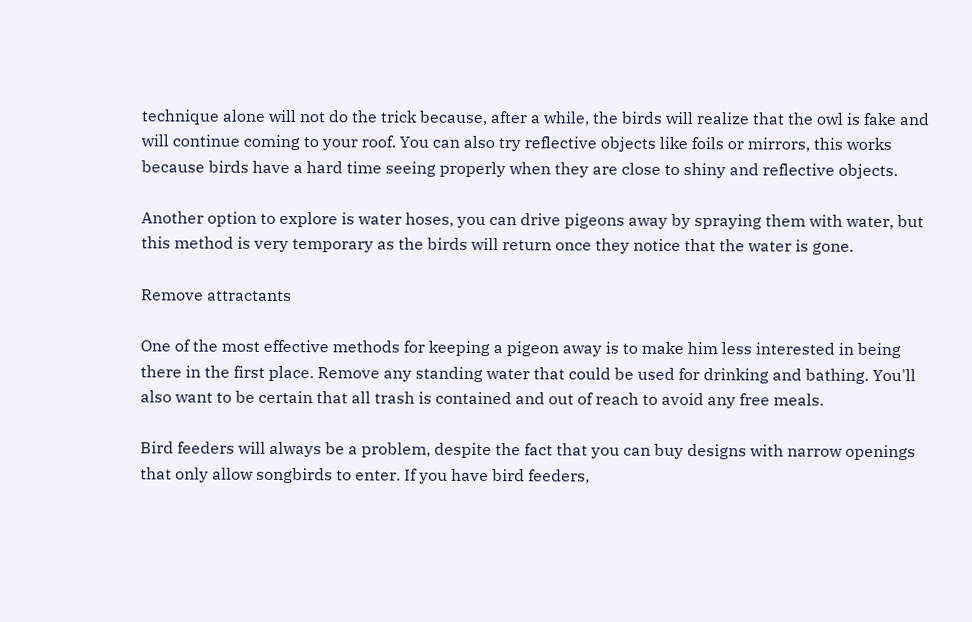technique alone will not do the trick because, after a while, the birds will realize that the owl is fake and will continue coming to your roof. You can also try reflective objects like foils or mirrors, this works because birds have a hard time seeing properly when they are close to shiny and reflective objects.

Another option to explore is water hoses, you can drive pigeons away by spraying them with water, but this method is very temporary as the birds will return once they notice that the water is gone.

Remove attractants

One of the most effective methods for keeping a pigeon away is to make him less interested in being there in the first place. Remove any standing water that could be used for drinking and bathing. You'll also want to be certain that all trash is contained and out of reach to avoid any free meals.

Bird feeders will always be a problem, despite the fact that you can buy designs with narrow openings that only allow songbirds to enter. If you have bird feeders,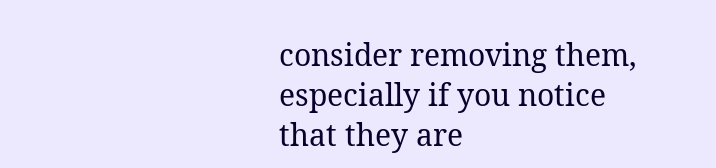consider removing them, especially if you notice that they are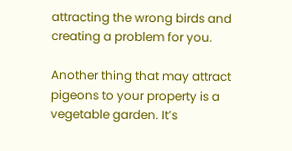attracting the wrong birds and creating a problem for you.

Another thing that may attract pigeons to your property is a vegetable garden. It’s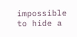impossible to hide a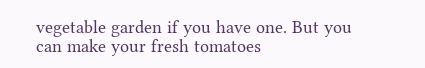vegetable garden if you have one. But you can make your fresh tomatoes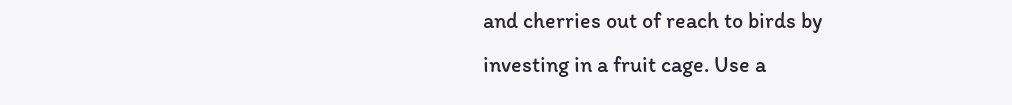and cherries out of reach to birds by investing in a fruit cage. Use a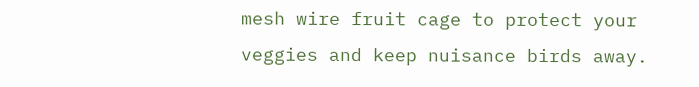mesh wire fruit cage to protect your veggies and keep nuisance birds away.